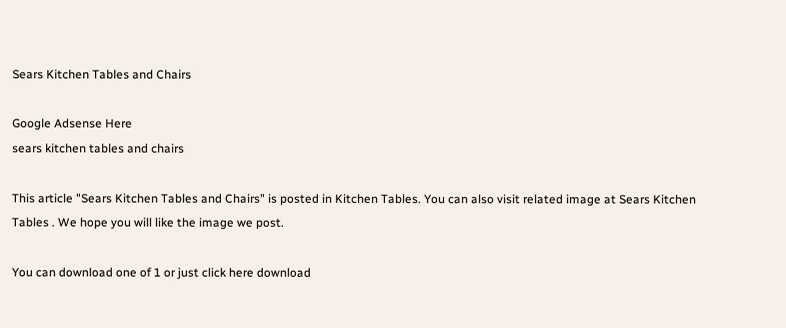Sears Kitchen Tables and Chairs

Google Adsense Here
sears kitchen tables and chairs

This article "Sears Kitchen Tables and Chairs" is posted in Kitchen Tables. You can also visit related image at Sears Kitchen Tables . We hope you will like the image we post.

You can download one of 1 or just click here download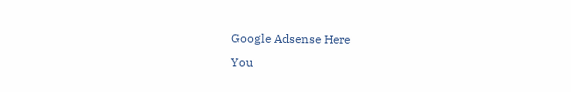Google Adsense Here
You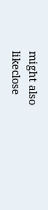might also likeclose